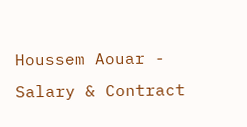Houssem Aouar - Salary & Contract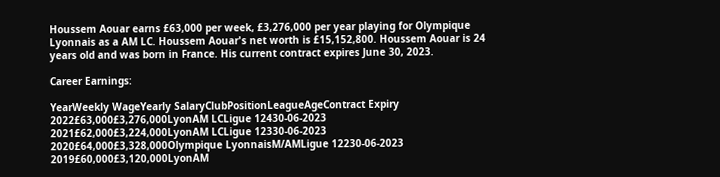Houssem Aouar earns £63,000 per week, £3,276,000 per year playing for Olympique Lyonnais as a AM LC. Houssem Aouar's net worth is £15,152,800. Houssem Aouar is 24 years old and was born in France. His current contract expires June 30, 2023.

Career Earnings:

YearWeekly WageYearly SalaryClubPositionLeagueAgeContract Expiry
2022£63,000£3,276,000LyonAM LCLigue 12430-06-2023
2021£62,000£3,224,000LyonAM LCLigue 12330-06-2023
2020£64,000£3,328,000Olympique LyonnaisM/AMLigue 12230-06-2023
2019£60,000£3,120,000LyonAM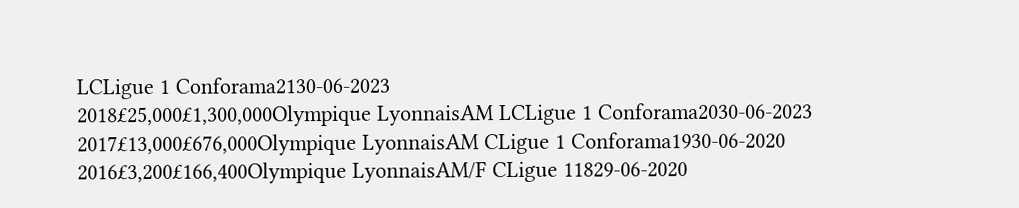LCLigue 1 Conforama2130-06-2023
2018£25,000£1,300,000Olympique LyonnaisAM LCLigue 1 Conforama2030-06-2023
2017£13,000£676,000Olympique LyonnaisAM CLigue 1 Conforama1930-06-2020
2016£3,200£166,400Olympique LyonnaisAM/F CLigue 11829-06-2020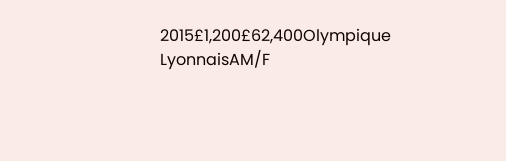2015£1,200£62,400Olympique LyonnaisAM/F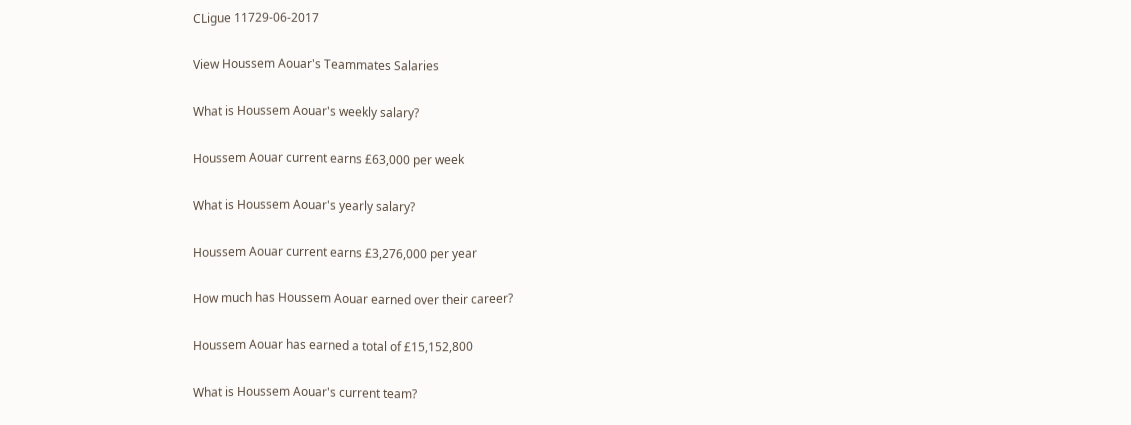CLigue 11729-06-2017

View Houssem Aouar's Teammates Salaries

What is Houssem Aouar's weekly salary?

Houssem Aouar current earns £63,000 per week

What is Houssem Aouar's yearly salary?

Houssem Aouar current earns £3,276,000 per year

How much has Houssem Aouar earned over their career?

Houssem Aouar has earned a total of £15,152,800

What is Houssem Aouar's current team?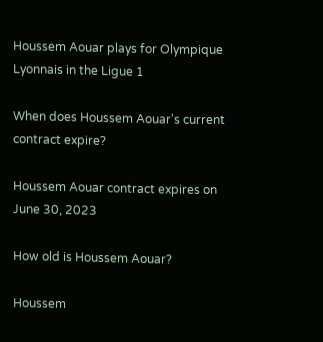Houssem Aouar plays for Olympique Lyonnais in the Ligue 1

When does Houssem Aouar's current contract expire?

Houssem Aouar contract expires on June 30, 2023

How old is Houssem Aouar?

Houssem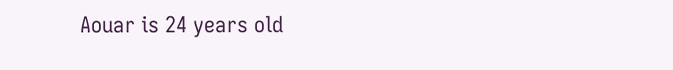Aouar is 24 years old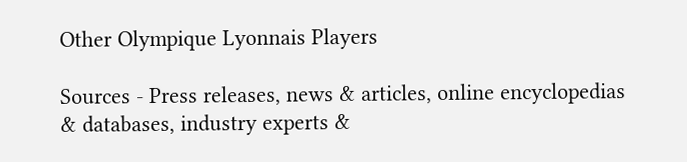Other Olympique Lyonnais Players

Sources - Press releases, news & articles, online encyclopedias & databases, industry experts &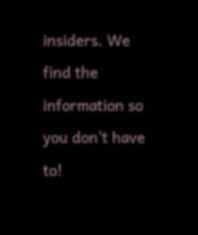insiders. We find the information so you don't have to!